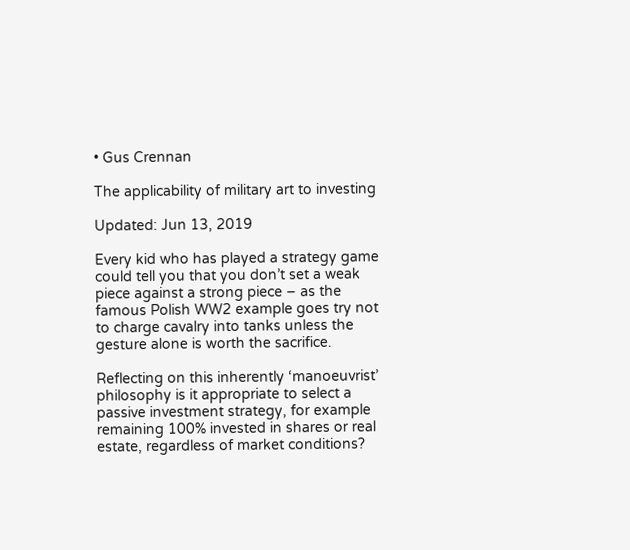• Gus Crennan

The applicability of military art to investing

Updated: Jun 13, 2019

Every kid who has played a strategy game could tell you that you don’t set a weak piece against a strong piece – as the famous Polish WW2 example goes try not to charge cavalry into tanks unless the gesture alone is worth the sacrifice.

Reflecting on this inherently ‘manoeuvrist’ philosophy is it appropriate to select a passive investment strategy, for example remaining 100% invested in shares or real estate, regardless of market conditions?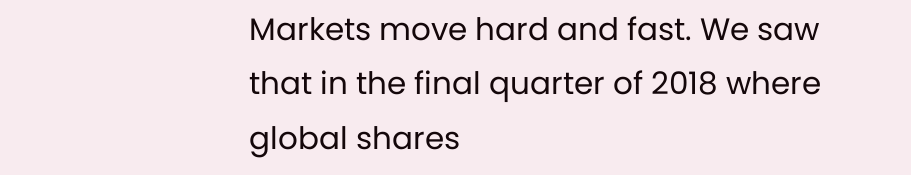Markets move hard and fast. We saw that in the final quarter of 2018 where global shares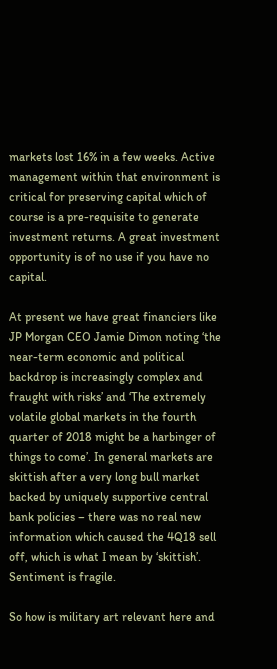markets lost 16% in a few weeks. Active management within that environment is critical for preserving capital which of course is a pre-requisite to generate investment returns. A great investment opportunity is of no use if you have no capital.

At present we have great financiers like JP Morgan CEO Jamie Dimon noting ‘the near-term economic and political backdrop is increasingly complex and fraught with risks’ and ‘The extremely volatile global markets in the fourth quarter of 2018 might be a harbinger of things to come’. In general markets are skittish after a very long bull market backed by uniquely supportive central bank policies – there was no real new information which caused the 4Q18 sell off, which is what I mean by ‘skittish’. Sentiment is fragile.

So how is military art relevant here and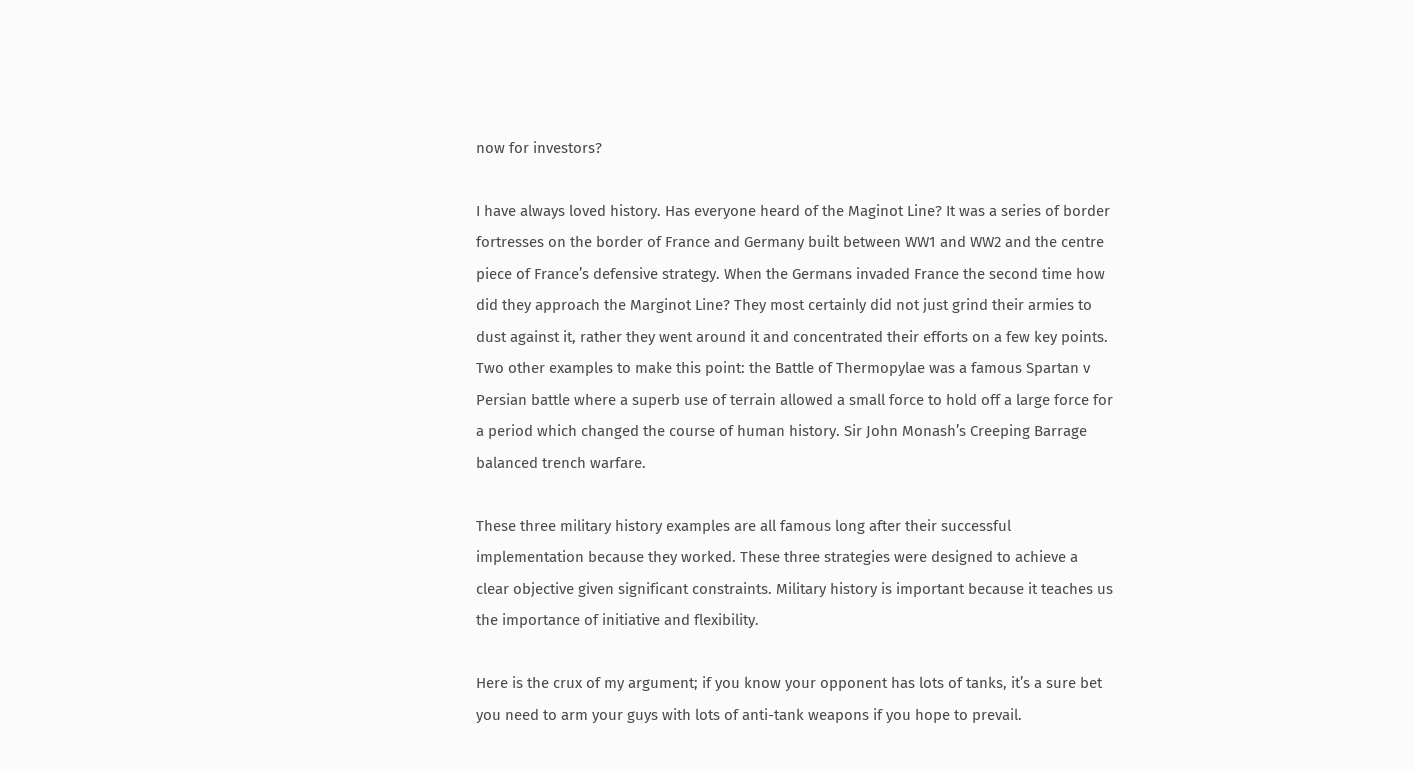now for investors?

I have always loved history. Has everyone heard of the Maginot Line? It was a series of border fortresses on the border of France and Germany built between WW1 and WW2 and the centre piece of France’s defensive strategy. When the Germans invaded France the second time how did they approach the Marginot Line? They most certainly did not just grind their armies to dust against it, rather they went around it and concentrated their efforts on a few key points. Two other examples to make this point: the Battle of Thermopylae was a famous Spartan v Persian battle where a superb use of terrain allowed a small force to hold off a large force for a period which changed the course of human history. Sir John Monash’s Creeping Barrage balanced trench warfare.

These three military history examples are all famous long after their successful implementation because they worked. These three strategies were designed to achieve a clear objective given significant constraints. Military history is important because it teaches us the importance of initiative and flexibility.

Here is the crux of my argument; if you know your opponent has lots of tanks, it’s a sure bet you need to arm your guys with lots of anti-tank weapons if you hope to prevail.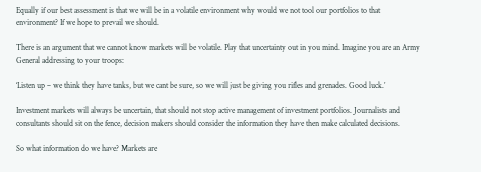Equally if our best assessment is that we will be in a volatile environment why would we not tool our portfolios to that environment? If we hope to prevail we should.

There is an argument that we cannot know markets will be volatile. Play that uncertainty out in you mind. Imagine you are an Army General addressing to your troops:

‘Listen up – we think they have tanks, but we cant be sure, so we will just be giving you rifles and grenades. Good luck.’

Investment markets will always be uncertain, that should not stop active management of investment portfolios. Journalists and consultants should sit on the fence, decision makers should consider the information they have then make calculated decisions.

So what information do we have? Markets are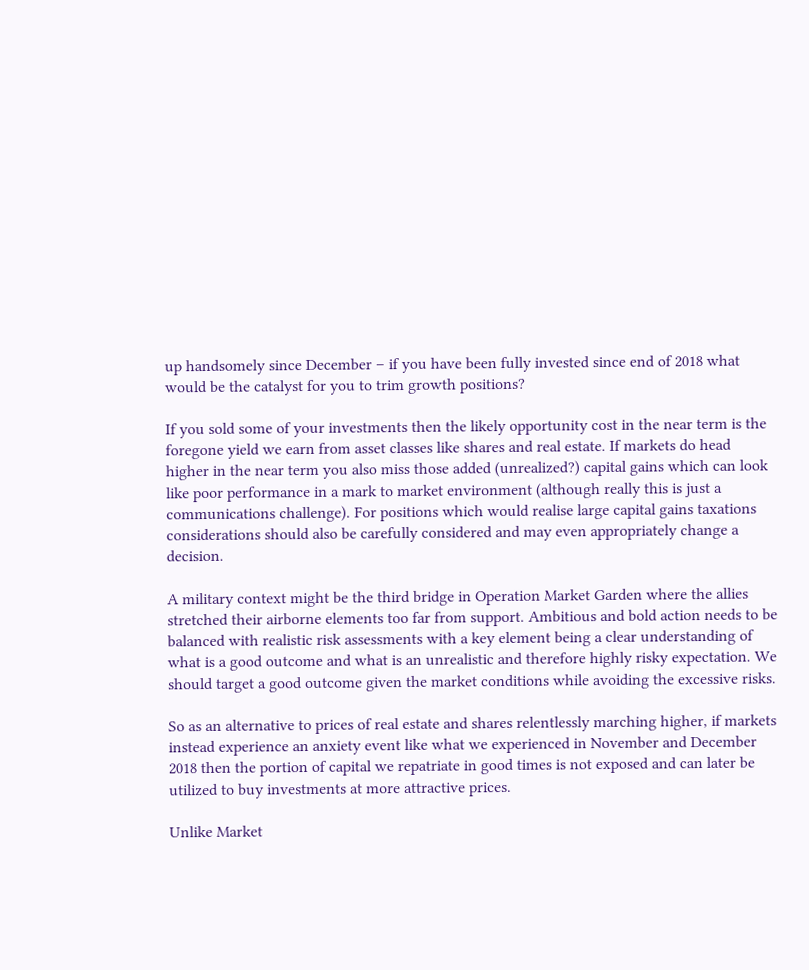up handsomely since December – if you have been fully invested since end of 2018 what would be the catalyst for you to trim growth positions?

If you sold some of your investments then the likely opportunity cost in the near term is the foregone yield we earn from asset classes like shares and real estate. If markets do head higher in the near term you also miss those added (unrealized?) capital gains which can look like poor performance in a mark to market environment (although really this is just a communications challenge). For positions which would realise large capital gains taxations considerations should also be carefully considered and may even appropriately change a decision.

A military context might be the third bridge in Operation Market Garden where the allies stretched their airborne elements too far from support. Ambitious and bold action needs to be balanced with realistic risk assessments with a key element being a clear understanding of what is a good outcome and what is an unrealistic and therefore highly risky expectation. We should target a good outcome given the market conditions while avoiding the excessive risks.

So as an alternative to prices of real estate and shares relentlessly marching higher, if markets instead experience an anxiety event like what we experienced in November and December 2018 then the portion of capital we repatriate in good times is not exposed and can later be utilized to buy investments at more attractive prices.

Unlike Market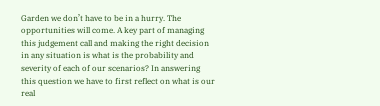Garden we don’t have to be in a hurry. The opportunities will come. A key part of managing this judgement call and making the right decision in any situation is what is the probability and severity of each of our scenarios? In answering this question we have to first reflect on what is our real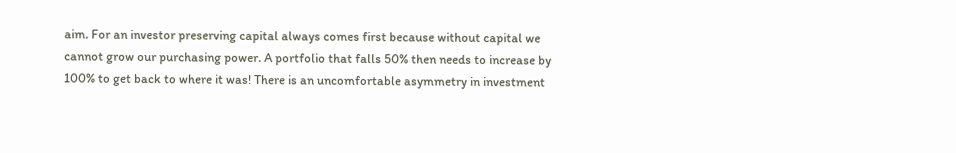aim. For an investor preserving capital always comes first because without capital we cannot grow our purchasing power. A portfolio that falls 50% then needs to increase by 100% to get back to where it was! There is an uncomfortable asymmetry in investment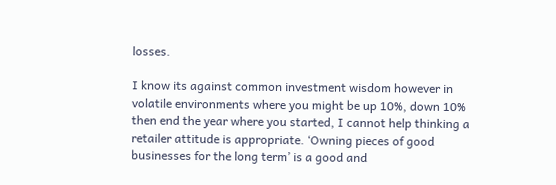losses.

I know its against common investment wisdom however in volatile environments where you might be up 10%, down 10% then end the year where you started, I cannot help thinking a retailer attitude is appropriate. ‘Owning pieces of good businesses for the long term’ is a good and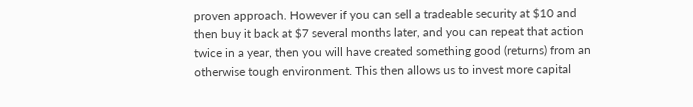proven approach. However if you can sell a tradeable security at $10 and then buy it back at $7 several months later, and you can repeat that action twice in a year, then you will have created something good (returns) from an otherwise tough environment. This then allows us to invest more capital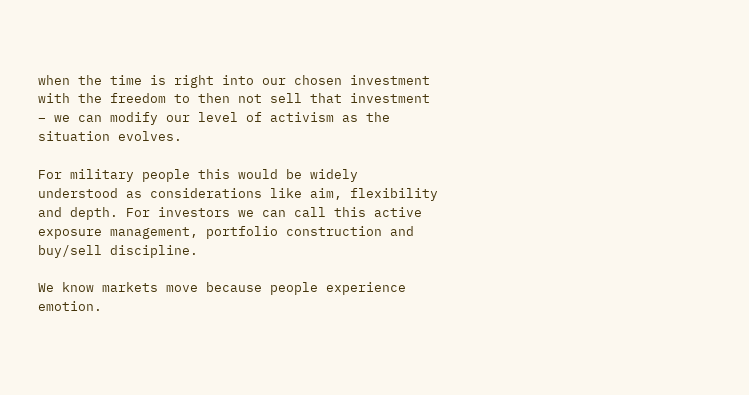when the time is right into our chosen investment with the freedom to then not sell that investment – we can modify our level of activism as the situation evolves.

For military people this would be widely understood as considerations like aim, flexibility and depth. For investors we can call this active exposure management, portfolio construction and buy/sell discipline.

We know markets move because people experience emotion.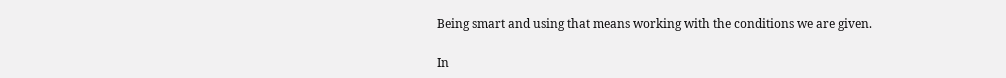Being smart and using that means working with the conditions we are given.

In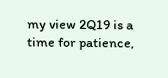my view 2Q19 is a time for patience,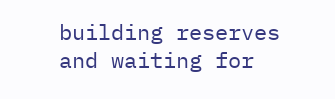building reserves and waiting for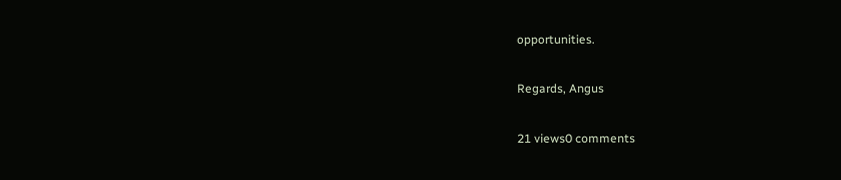opportunities.

Regards, Angus

21 views0 comments